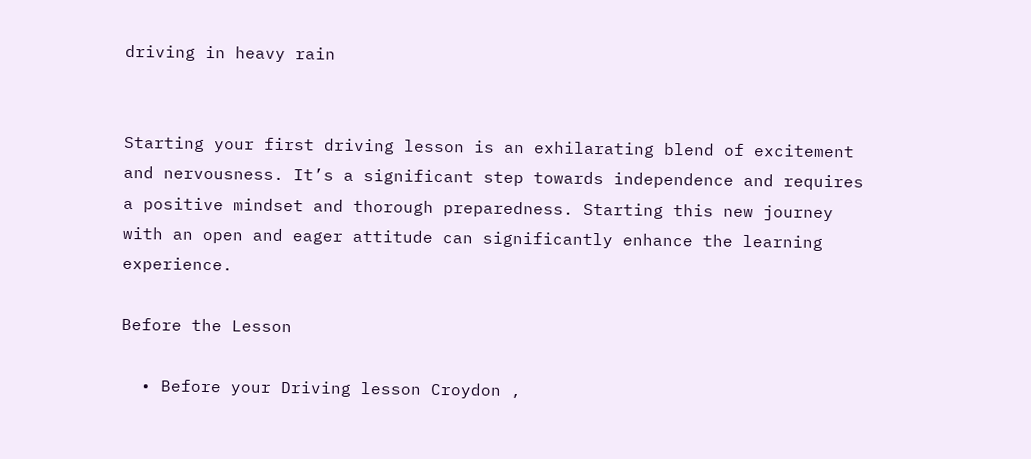driving in heavy rain


Starting your first driving lesson is an exhilarating blend of excitement and nervousness. It’s a significant step towards independence and requires a positive mindset and thorough preparedness. Starting this new journey with an open and eager attitude can significantly enhance the learning experience.

Before the Lesson

  • Before your Driving lesson Croydon ,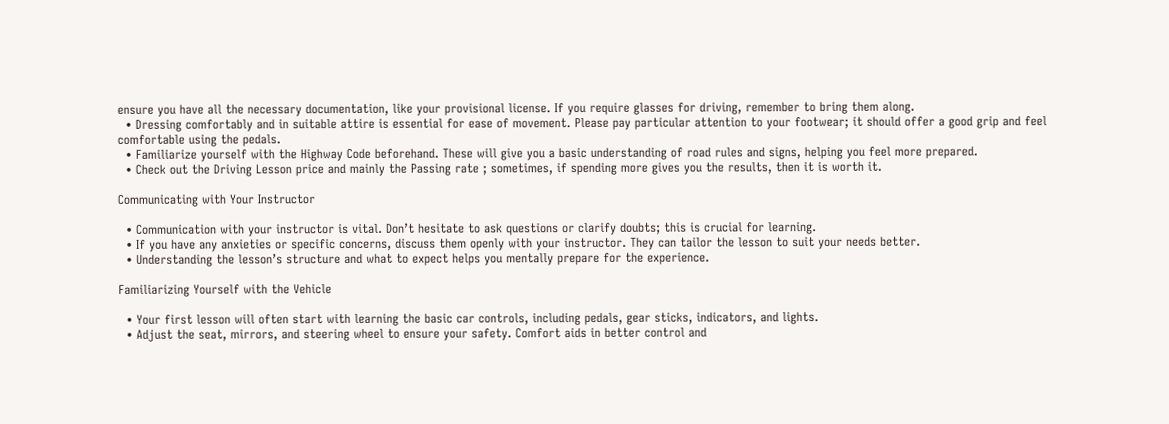ensure you have all the necessary documentation, like your provisional license. If you require glasses for driving, remember to bring them along.
  • Dressing comfortably and in suitable attire is essential for ease of movement. Please pay particular attention to your footwear; it should offer a good grip and feel comfortable using the pedals.
  • Familiarize yourself with the Highway Code beforehand. These will give you a basic understanding of road rules and signs, helping you feel more prepared.
  • Check out the Driving Lesson price and mainly the Passing rate ; sometimes, if spending more gives you the results, then it is worth it.

Communicating with Your Instructor

  • Communication with your instructor is vital. Don’t hesitate to ask questions or clarify doubts; this is crucial for learning.
  • If you have any anxieties or specific concerns, discuss them openly with your instructor. They can tailor the lesson to suit your needs better.
  • Understanding the lesson’s structure and what to expect helps you mentally prepare for the experience.

Familiarizing Yourself with the Vehicle

  • Your first lesson will often start with learning the basic car controls, including pedals, gear sticks, indicators, and lights.
  • Adjust the seat, mirrors, and steering wheel to ensure your safety. Comfort aids in better control and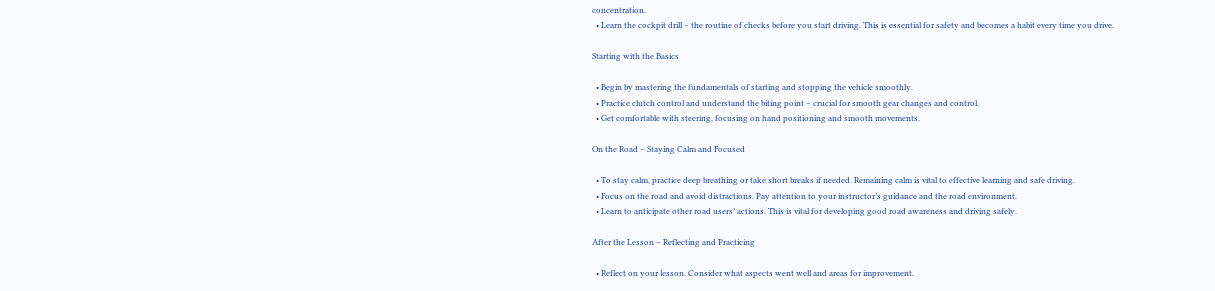concentration.
  • Learn the cockpit drill – the routine of checks before you start driving. This is essential for safety and becomes a habit every time you drive.

Starting with the Basics

  • Begin by mastering the fundamentals of starting and stopping the vehicle smoothly.
  • Practice clutch control and understand the biting point – crucial for smooth gear changes and control.
  • Get comfortable with steering, focusing on hand positioning and smooth movements.

On the Road – Staying Calm and Focused

  • To stay calm, practice deep breathing or take short breaks if needed. Remaining calm is vital to effective learning and safe driving.
  • Focus on the road and avoid distractions. Pay attention to your instructor’s guidance and the road environment.
  • Learn to anticipate other road users’ actions. This is vital for developing good road awareness and driving safely.

After the Lesson – Reflecting and Practicing

  • Reflect on your lesson. Consider what aspects went well and areas for improvement.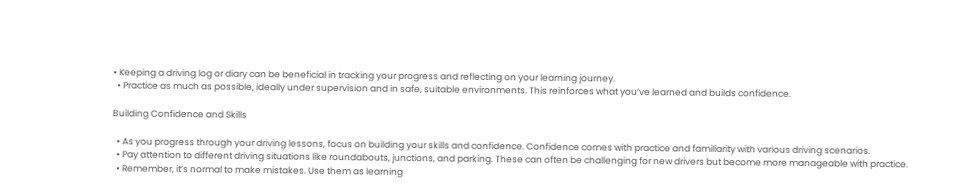• Keeping a driving log or diary can be beneficial in tracking your progress and reflecting on your learning journey.
  • Practice as much as possible, ideally under supervision and in safe, suitable environments. This reinforces what you’ve learned and builds confidence.

Building Confidence and Skills

  • As you progress through your driving lessons, focus on building your skills and confidence. Confidence comes with practice and familiarity with various driving scenarios.
  • Pay attention to different driving situations like roundabouts, junctions, and parking. These can often be challenging for new drivers but become more manageable with practice.
  • Remember, it’s normal to make mistakes. Use them as learning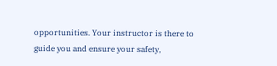opportunities. Your instructor is there to guide you and ensure your safety,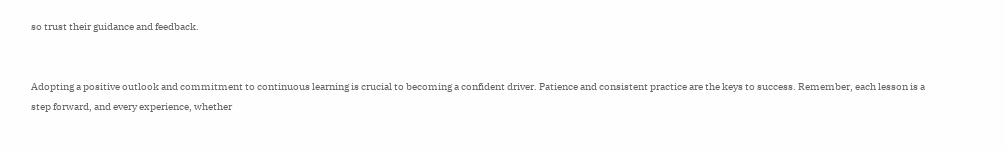so trust their guidance and feedback.


Adopting a positive outlook and commitment to continuous learning is crucial to becoming a confident driver. Patience and consistent practice are the keys to success. Remember, each lesson is a step forward, and every experience, whether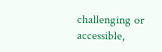challenging or accessible,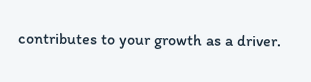contributes to your growth as a driver.